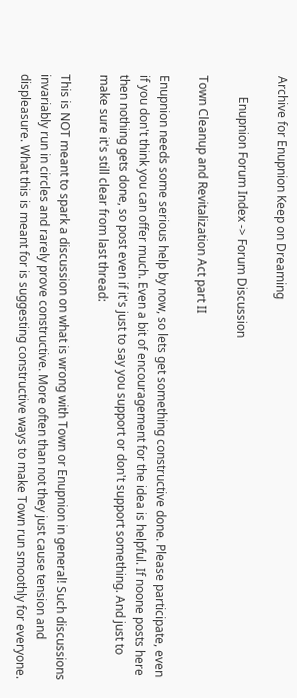Archive for Enupnion Keep on Dreaming

       Enupnion Forum Index -> Forum Discussion

Town Cleanup and Revitalization Act part II

Enupnion needs some serious help by now, so lets get something constructive done. Please participate, even if you don't think you can offer much. Even a bit of encouragement for the idea is helpful. If noone posts here then nothing gets done, so post even if it's just to say you support or don't support something. And just to make sure it's still clear from last thread:

This is NOT meant to spark a discussion on what is wrong with Town or Enupnion in general! Such discussions invariably run in circles and rarely prove constructive. More often than not they just cause tension and displeasure. What this is meant for is suggesting constructive ways to make Town run smoothly for everyone.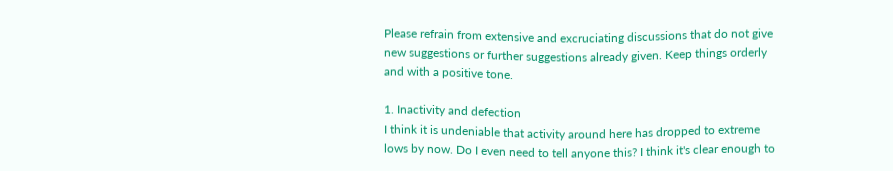Please refrain from extensive and excruciating discussions that do not give new suggestions or further suggestions already given. Keep things orderly and with a positive tone.

1. Inactivity and defection
I think it is undeniable that activity around here has dropped to extreme lows by now. Do I even need to tell anyone this? I think it's clear enough to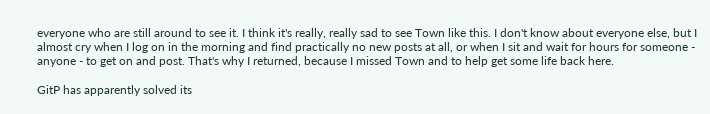everyone who are still around to see it. I think it's really, really sad to see Town like this. I don't know about everyone else, but I almost cry when I log on in the morning and find practically no new posts at all, or when I sit and wait for hours for someone - anyone - to get on and post. That's why I returned, because I missed Town and to help get some life back here.

GitP has apparently solved its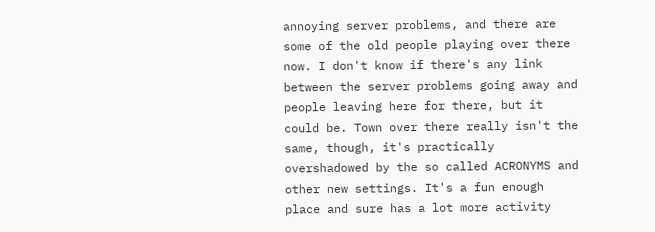annoying server problems, and there are some of the old people playing over there now. I don't know if there's any link between the server problems going away and people leaving here for there, but it could be. Town over there really isn't the same, though, it's practically overshadowed by the so called ACRONYMS and other new settings. It's a fun enough place and sure has a lot more activity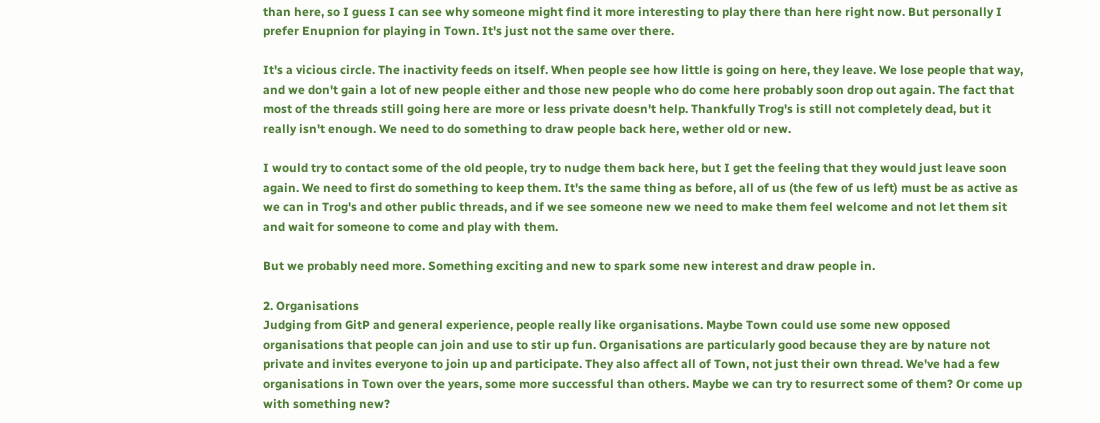than here, so I guess I can see why someone might find it more interesting to play there than here right now. But personally I prefer Enupnion for playing in Town. It's just not the same over there.

It's a vicious circle. The inactivity feeds on itself. When people see how little is going on here, they leave. We lose people that way, and we don't gain a lot of new people either and those new people who do come here probably soon drop out again. The fact that most of the threads still going here are more or less private doesn't help. Thankfully Trog's is still not completely dead, but it really isn't enough. We need to do something to draw people back here, wether old or new.

I would try to contact some of the old people, try to nudge them back here, but I get the feeling that they would just leave soon again. We need to first do something to keep them. It's the same thing as before, all of us (the few of us left) must be as active as we can in Trog's and other public threads, and if we see someone new we need to make them feel welcome and not let them sit and wait for someone to come and play with them.

But we probably need more. Something exciting and new to spark some new interest and draw people in.

2. Organisations
Judging from GitP and general experience, people really like organisations. Maybe Town could use some new opposed organisations that people can join and use to stir up fun. Organisations are particularly good because they are by nature not private and invites everyone to join up and participate. They also affect all of Town, not just their own thread. We've had a few organisations in Town over the years, some more successful than others. Maybe we can try to resurrect some of them? Or come up with something new?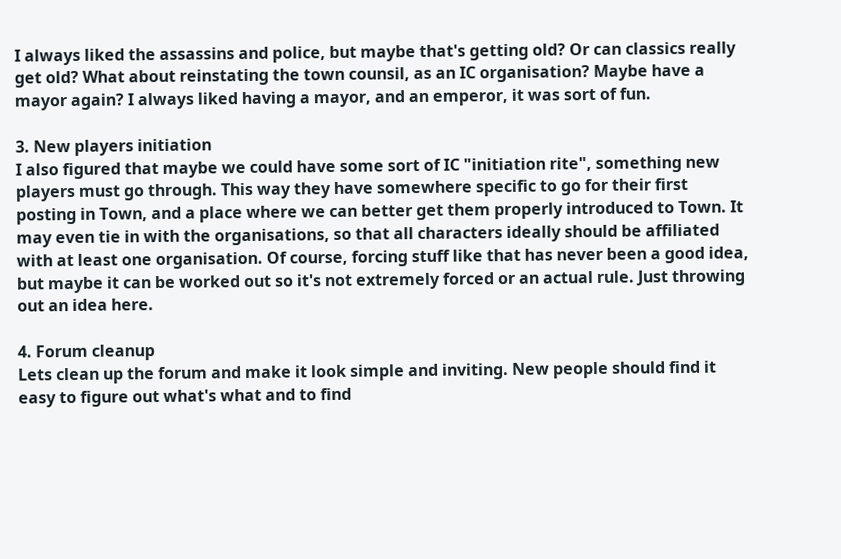I always liked the assassins and police, but maybe that's getting old? Or can classics really get old? What about reinstating the town counsil, as an IC organisation? Maybe have a mayor again? I always liked having a mayor, and an emperor, it was sort of fun.

3. New players initiation
I also figured that maybe we could have some sort of IC "initiation rite", something new players must go through. This way they have somewhere specific to go for their first posting in Town, and a place where we can better get them properly introduced to Town. It may even tie in with the organisations, so that all characters ideally should be affiliated with at least one organisation. Of course, forcing stuff like that has never been a good idea, but maybe it can be worked out so it's not extremely forced or an actual rule. Just throwing out an idea here.

4. Forum cleanup
Lets clean up the forum and make it look simple and inviting. New people should find it easy to figure out what's what and to find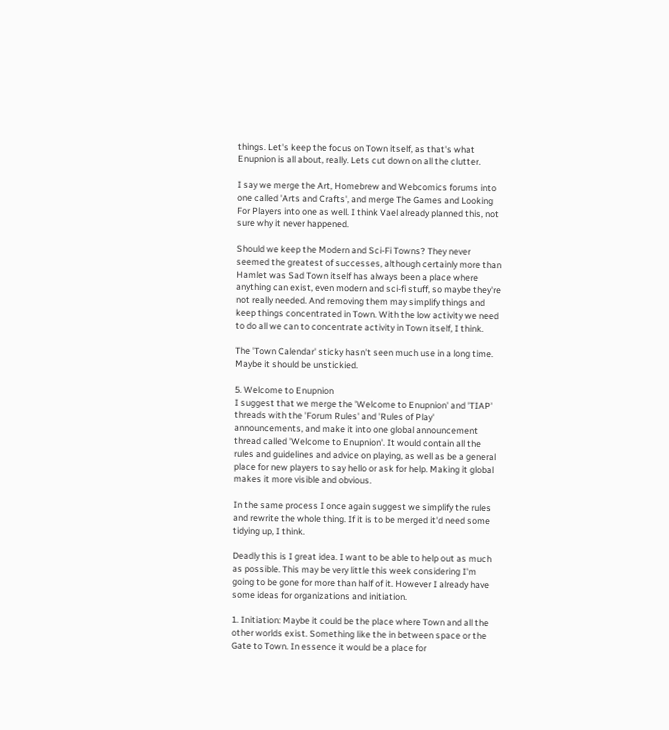things. Let's keep the focus on Town itself, as that's what Enupnion is all about, really. Lets cut down on all the clutter.

I say we merge the Art, Homebrew and Webcomics forums into one called 'Arts and Crafts', and merge The Games and Looking For Players into one as well. I think Vael already planned this, not sure why it never happened.

Should we keep the Modern and Sci-Fi Towns? They never seemed the greatest of successes, although certainly more than Hamlet was Sad Town itself has always been a place where anything can exist, even modern and sci-fi stuff, so maybe they're not really needed. And removing them may simplify things and keep things concentrated in Town. With the low activity we need to do all we can to concentrate activity in Town itself, I think.

The 'Town Calendar' sticky hasn't seen much use in a long time. Maybe it should be unstickied.

5. Welcome to Enupnion
I suggest that we merge the 'Welcome to Enupnion' and 'TIAP' threads with the 'Forum Rules' and 'Rules of Play' announcements, and make it into one global announcement thread called 'Welcome to Enupnion'. It would contain all the rules and guidelines and advice on playing, as well as be a general place for new players to say hello or ask for help. Making it global makes it more visible and obvious.

In the same process I once again suggest we simplify the rules and rewrite the whole thing. If it is to be merged it'd need some tidying up, I think.

Deadly this is I great idea. I want to be able to help out as much as possible. This may be very little this week considering I'm going to be gone for more than half of it. However I already have some ideas for organizations and initiation.

1. Initiation: Maybe it could be the place where Town and all the other worlds exist. Something like the in between space or the Gate to Town. In essence it would be a place for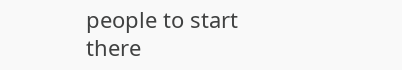people to start there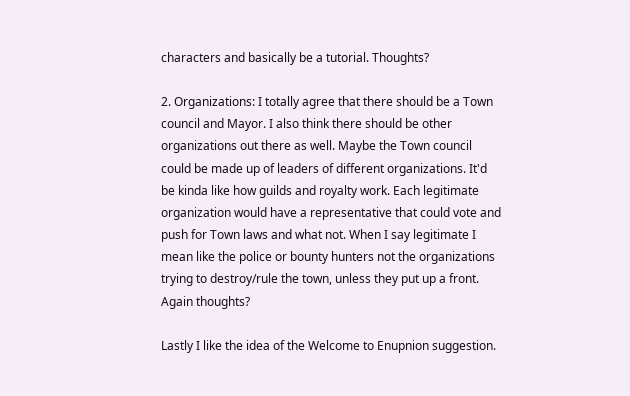characters and basically be a tutorial. Thoughts?

2. Organizations: I totally agree that there should be a Town council and Mayor. I also think there should be other organizations out there as well. Maybe the Town council could be made up of leaders of different organizations. It'd be kinda like how guilds and royalty work. Each legitimate organization would have a representative that could vote and push for Town laws and what not. When I say legitimate I mean like the police or bounty hunters not the organizations trying to destroy/rule the town, unless they put up a front. Again thoughts?

Lastly I like the idea of the Welcome to Enupnion suggestion.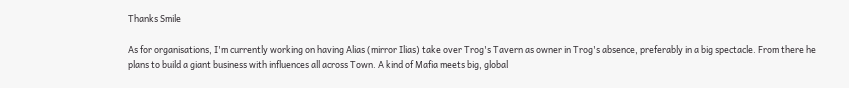Thanks Smile

As for organisations, I'm currently working on having Alias (mirror Ilias) take over Trog's Tavern as owner in Trog's absence, preferably in a big spectacle. From there he plans to build a giant business with influences all across Town. A kind of Mafia meets big, global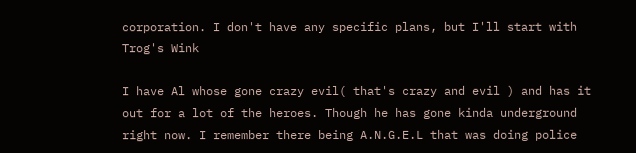corporation. I don't have any specific plans, but I'll start with Trog's Wink

I have Al whose gone crazy evil( that's crazy and evil ) and has it out for a lot of the heroes. Though he has gone kinda underground right now. I remember there being A.N.G.E.L that was doing police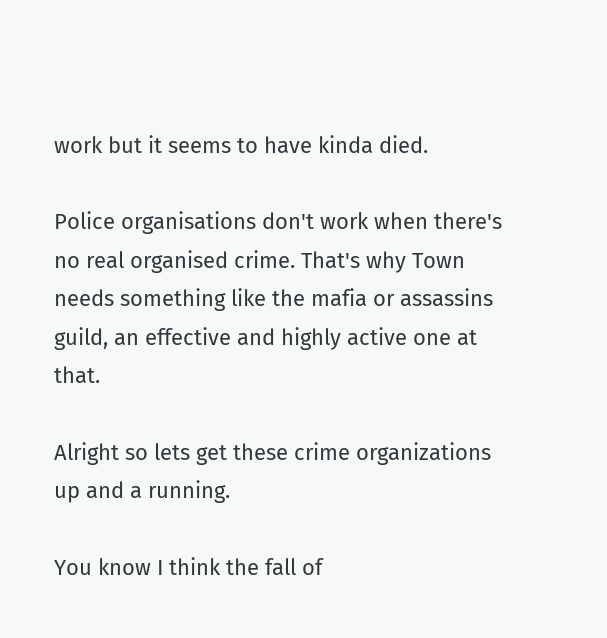work but it seems to have kinda died.

Police organisations don't work when there's no real organised crime. That's why Town needs something like the mafia or assassins guild, an effective and highly active one at that.

Alright so lets get these crime organizations up and a running.

You know I think the fall of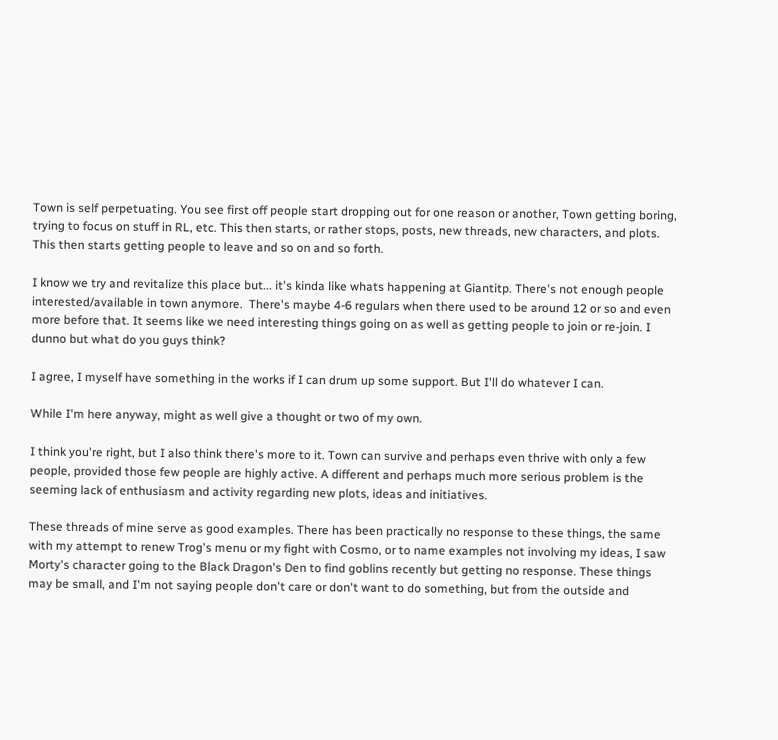Town is self perpetuating. You see first off people start dropping out for one reason or another, Town getting boring, trying to focus on stuff in RL, etc. This then starts, or rather stops, posts, new threads, new characters, and plots. This then starts getting people to leave and so on and so forth.

I know we try and revitalize this place but... it's kinda like whats happening at Giantitp. There's not enough people interested/available in town anymore.  There's maybe 4-6 regulars when there used to be around 12 or so and even more before that. It seems like we need interesting things going on as well as getting people to join or re-join. I dunno but what do you guys think?

I agree, I myself have something in the works if I can drum up some support. But I'll do whatever I can.

While I'm here anyway, might as well give a thought or two of my own.

I think you're right, but I also think there's more to it. Town can survive and perhaps even thrive with only a few people, provided those few people are highly active. A different and perhaps much more serious problem is the seeming lack of enthusiasm and activity regarding new plots, ideas and initiatives.

These threads of mine serve as good examples. There has been practically no response to these things, the same with my attempt to renew Trog's menu or my fight with Cosmo, or to name examples not involving my ideas, I saw Morty's character going to the Black Dragon's Den to find goblins recently but getting no response. These things may be small, and I'm not saying people don't care or don't want to do something, but from the outside and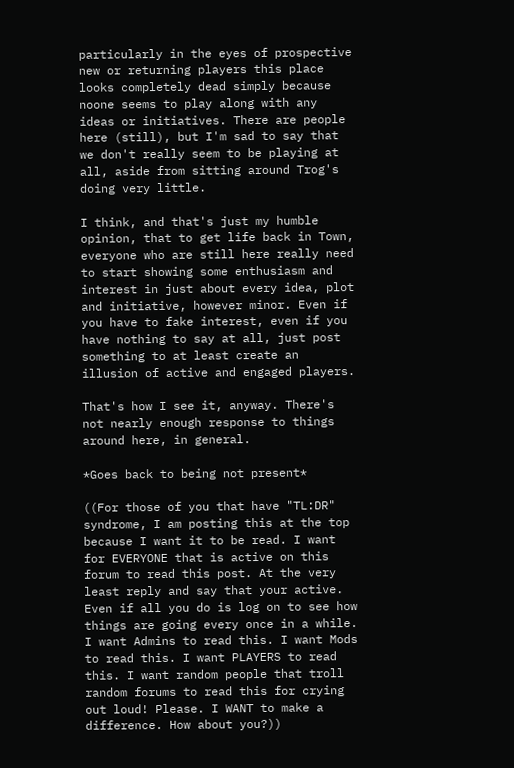particularly in the eyes of prospective new or returning players this place looks completely dead simply because noone seems to play along with any ideas or initiatives. There are people here (still), but I'm sad to say that we don't really seem to be playing at all, aside from sitting around Trog's doing very little.

I think, and that's just my humble opinion, that to get life back in Town, everyone who are still here really need to start showing some enthusiasm and interest in just about every idea, plot and initiative, however minor. Even if you have to fake interest, even if you have nothing to say at all, just post something to at least create an illusion of active and engaged players.

That's how I see it, anyway. There's not nearly enough response to things around here, in general.

*Goes back to being not present*

((For those of you that have "TL:DR" syndrome, I am posting this at the top because I want it to be read. I want for EVERYONE that is active on this forum to read this post. At the very least reply and say that your active. Even if all you do is log on to see how things are going every once in a while. I want Admins to read this. I want Mods to read this. I want PLAYERS to read this. I want random people that troll random forums to read this for crying out loud! Please. I WANT to make a difference. How about you?))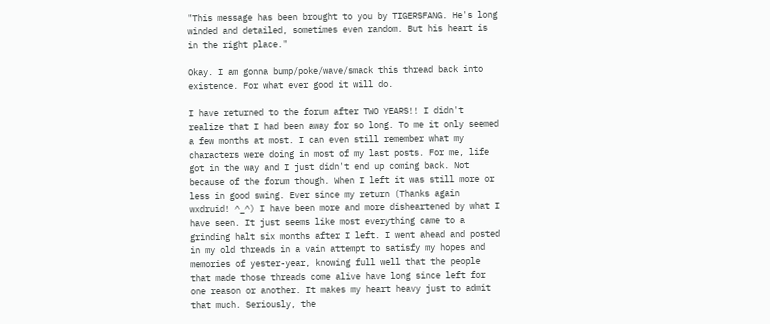"This message has been brought to you by TIGERSFANG. He's long winded and detailed, sometimes even random. But his heart is in the right place."

Okay. I am gonna bump/poke/wave/smack this thread back into existence. For what ever good it will do.

I have returned to the forum after TWO YEARS!! I didn't realize that I had been away for so long. To me it only seemed a few months at most. I can even still remember what my characters were doing in most of my last posts. For me, life got in the way and I just didn't end up coming back. Not because of the forum though. When I left it was still more or less in good swing. Ever since my return (Thanks again wxdruid! ^_^) I have been more and more disheartened by what I have seen. It just seems like most everything came to a grinding halt six months after I left. I went ahead and posted in my old threads in a vain attempt to satisfy my hopes and memories of yester-year, knowing full well that the people that made those threads come alive have long since left for one reason or another. It makes my heart heavy just to admit that much. Seriously, the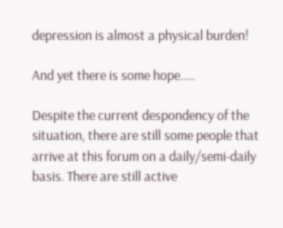depression is almost a physical burden!

And yet there is some hope.....

Despite the current despondency of the situation, there are still some people that arrive at this forum on a daily/semi-daily basis. There are still active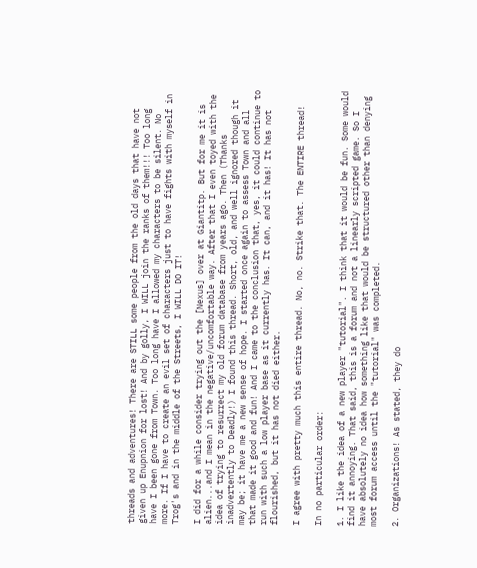threads and adventures! There are STILL some people from the old days that have not given up Enupnion for lost! And by golly, I WILL join the ranks of them!!! Too long have I been gone from Town. Too long have I allowed my characters to be silent. No more. If I have to create an evil set of characters just to have fights with myself in Trog's and in the middle of the Streets, I WILL DO IT!

I did for a while consider trying out the [Nexus] over at Giantitp. But for me it is alien...and I mean in the negative/uncomfortable way. After that I even toyed with the idea of trying to resurrect my old forum database from years ago. Then (Thanks inadvertently to Deadly!) I found this thread. Short, old, and well ignored though it may be; it have me a new sense of hope. I started once again to assess Town and all that made it good and fun! And I came to the conclusion that, yes, it could continue to run with such a low player base as it currently has. It can, and it has! It has not flourished, but it has not died either.

I agree with pretty much this entire thread. No, no. Strike that. The ENTIRE thread!

In no particular order:

1. I like the idea of a new player "tutorial". I think that it would be fun. Some would find it annoying. That said, this is a forum and not a linearly scripted game. So I have absolutely no idea how something like that would be structured other than denying most forum access until the "tutorial" was completed.

2. Organizations! As stated, they do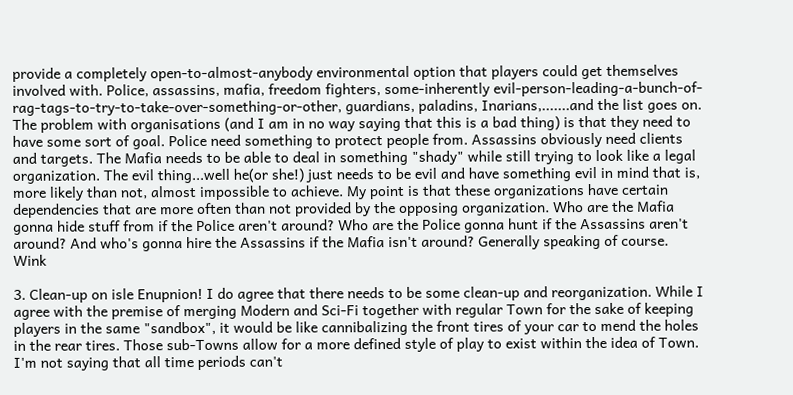provide a completely open-to-almost-anybody environmental option that players could get themselves involved with. Police, assassins, mafia, freedom fighters, some-inherently evil-person-leading-a-bunch-of-rag-tags-to-try-to-take-over-something-or-other, guardians, paladins, Inarians,.......and the list goes on. The problem with organisations (and I am in no way saying that this is a bad thing) is that they need to have some sort of goal. Police need something to protect people from. Assassins obviously need clients and targets. The Mafia needs to be able to deal in something "shady" while still trying to look like a legal organization. The evil thing...well he(or she!) just needs to be evil and have something evil in mind that is, more likely than not, almost impossible to achieve. My point is that these organizations have certain dependencies that are more often than not provided by the opposing organization. Who are the Mafia gonna hide stuff from if the Police aren't around? Who are the Police gonna hunt if the Assassins aren't around? And who's gonna hire the Assassins if the Mafia isn't around? Generally speaking of course. Wink

3. Clean-up on isle Enupnion! I do agree that there needs to be some clean-up and reorganization. While I agree with the premise of merging Modern and Sci-Fi together with regular Town for the sake of keeping players in the same "sandbox", it would be like cannibalizing the front tires of your car to mend the holes in the rear tires. Those sub-Towns allow for a more defined style of play to exist within the idea of Town. I'm not saying that all time periods can't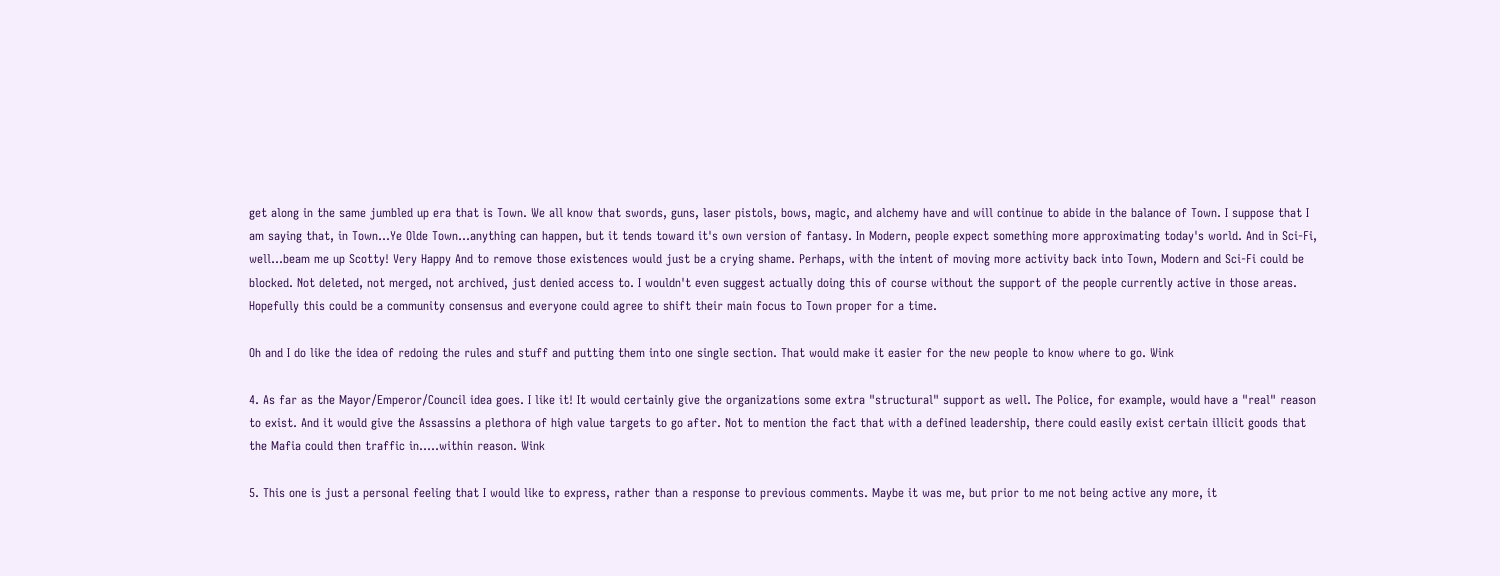get along in the same jumbled up era that is Town. We all know that swords, guns, laser pistols, bows, magic, and alchemy have and will continue to abide in the balance of Town. I suppose that I am saying that, in Town...Ye Olde Town...anything can happen, but it tends toward it's own version of fantasy. In Modern, people expect something more approximating today's world. And in Sci-Fi, well...beam me up Scotty! Very Happy And to remove those existences would just be a crying shame. Perhaps, with the intent of moving more activity back into Town, Modern and Sci-Fi could be blocked. Not deleted, not merged, not archived, just denied access to. I wouldn't even suggest actually doing this of course without the support of the people currently active in those areas. Hopefully this could be a community consensus and everyone could agree to shift their main focus to Town proper for a time.

Oh and I do like the idea of redoing the rules and stuff and putting them into one single section. That would make it easier for the new people to know where to go. Wink

4. As far as the Mayor/Emperor/Council idea goes. I like it! It would certainly give the organizations some extra "structural" support as well. The Police, for example, would have a "real" reason to exist. And it would give the Assassins a plethora of high value targets to go after. Not to mention the fact that with a defined leadership, there could easily exist certain illicit goods that the Mafia could then traffic in.....within reason. Wink

5. This one is just a personal feeling that I would like to express, rather than a response to previous comments. Maybe it was me, but prior to me not being active any more, it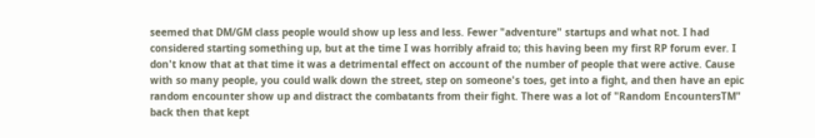seemed that DM/GM class people would show up less and less. Fewer "adventure" startups and what not. I had considered starting something up, but at the time I was horribly afraid to; this having been my first RP forum ever. I don't know that at that time it was a detrimental effect on account of the number of people that were active. Cause with so many people, you could walk down the street, step on someone's toes, get into a fight, and then have an epic random encounter show up and distract the combatants from their fight. There was a lot of "Random EncountersTM" back then that kept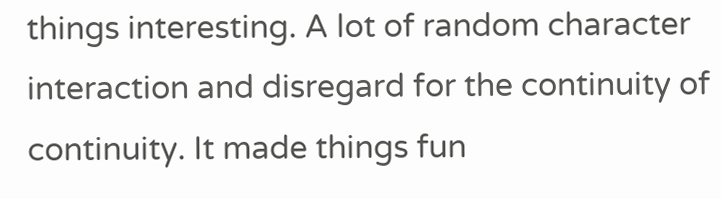things interesting. A lot of random character interaction and disregard for the continuity of continuity. It made things fun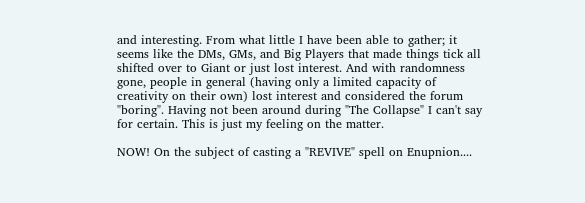and interesting. From what little I have been able to gather; it seems like the DMs, GMs, and Big Players that made things tick all shifted over to Giant or just lost interest. And with randomness gone, people in general (having only a limited capacity of creativity on their own) lost interest and considered the forum "boring". Having not been around during "The Collapse" I can't say for certain. This is just my feeling on the matter.

NOW! On the subject of casting a "REVIVE" spell on Enupnion....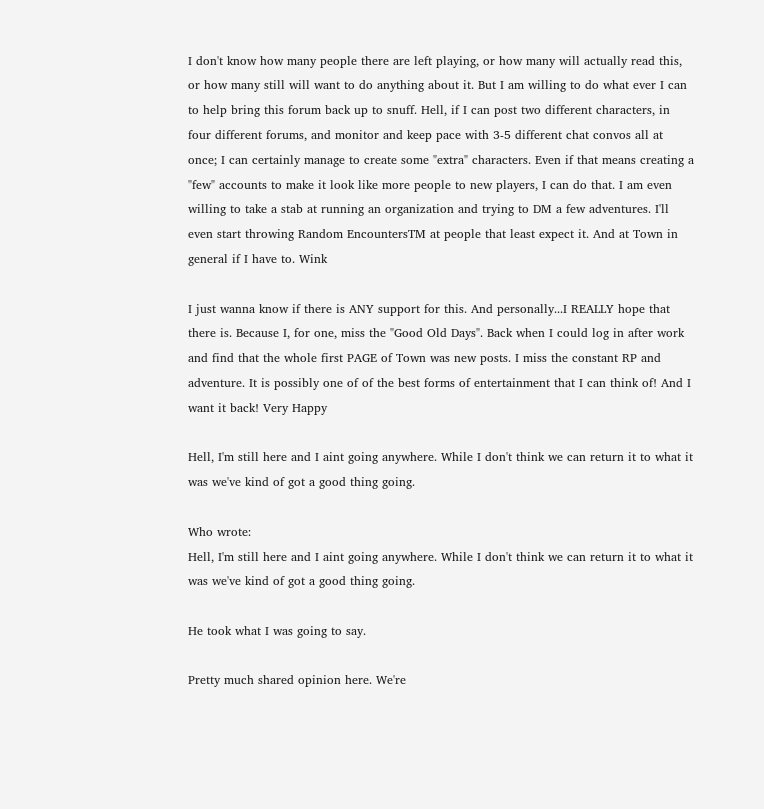I don't know how many people there are left playing, or how many will actually read this, or how many still will want to do anything about it. But I am willing to do what ever I can to help bring this forum back up to snuff. Hell, if I can post two different characters, in four different forums, and monitor and keep pace with 3-5 different chat convos all at once; I can certainly manage to create some "extra" characters. Even if that means creating a "few" accounts to make it look like more people to new players, I can do that. I am even willing to take a stab at running an organization and trying to DM a few adventures. I'll even start throwing Random EncountersTM at people that least expect it. And at Town in general if I have to. Wink

I just wanna know if there is ANY support for this. And personally...I REALLY hope that there is. Because I, for one, miss the "Good Old Days". Back when I could log in after work and find that the whole first PAGE of Town was new posts. I miss the constant RP and adventure. It is possibly one of of the best forms of entertainment that I can think of! And I want it back! Very Happy

Hell, I'm still here and I aint going anywhere. While I don't think we can return it to what it was we've kind of got a good thing going.

Who wrote:
Hell, I'm still here and I aint going anywhere. While I don't think we can return it to what it was we've kind of got a good thing going.

He took what I was going to say.

Pretty much shared opinion here. We're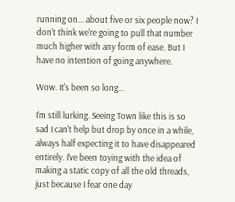running on... about five or six people now? I don't think we're going to pull that number much higher with any form of ease. But I have no intention of going anywhere.

Wow. It's been so long...

I'm still lurking. Seeing Town like this is so sad I can't help but drop by once in a while, always half expecting it to have disappeared entirely. I've been toying with the idea of making a static copy of all the old threads, just because I fear one day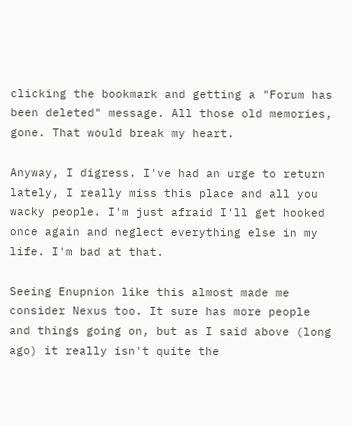clicking the bookmark and getting a "Forum has been deleted" message. All those old memories, gone. That would break my heart.

Anyway, I digress. I've had an urge to return lately, I really miss this place and all you wacky people. I'm just afraid I'll get hooked once again and neglect everything else in my life. I'm bad at that.

Seeing Enupnion like this almost made me consider Nexus too. It sure has more people and things going on, but as I said above (long ago) it really isn't quite the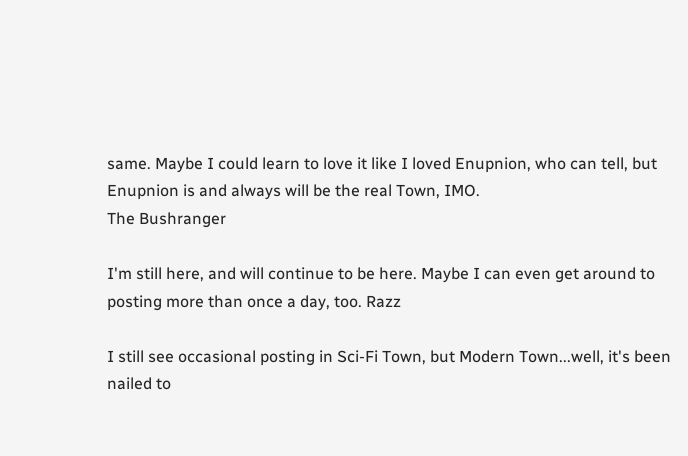same. Maybe I could learn to love it like I loved Enupnion, who can tell, but Enupnion is and always will be the real Town, IMO.
The Bushranger

I'm still here, and will continue to be here. Maybe I can even get around to posting more than once a day, too. Razz

I still see occasional posting in Sci-Fi Town, but Modern Town...well, it's been nailed to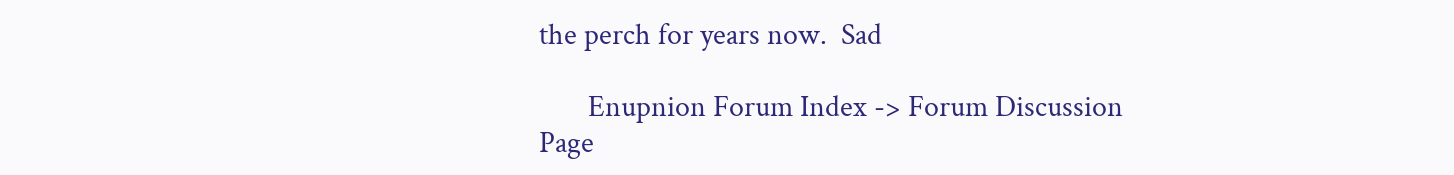the perch for years now.  Sad

       Enupnion Forum Index -> Forum Discussion
Page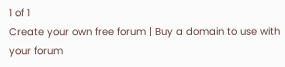1 of 1
Create your own free forum | Buy a domain to use with your forum